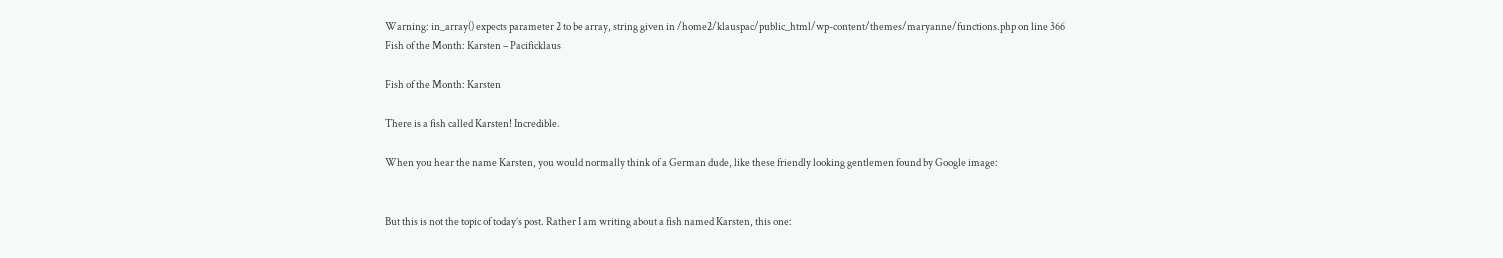Warning: in_array() expects parameter 2 to be array, string given in /home2/klauspac/public_html/wp-content/themes/maryanne/functions.php on line 366
Fish of the Month: Karsten – Pacificklaus

Fish of the Month: Karsten

There is a fish called Karsten! Incredible.

When you hear the name Karsten, you would normally think of a German dude, like these friendly looking gentlemen found by Google image:


But this is not the topic of today’s post. Rather I am writing about a fish named Karsten, this one: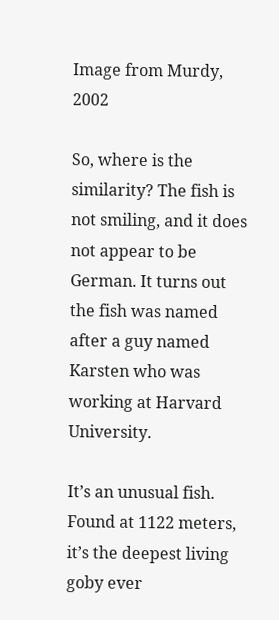Image from Murdy, 2002

So, where is the similarity? The fish is not smiling, and it does not appear to be German. It turns out the fish was named after a guy named Karsten who was working at Harvard University.

It’s an unusual fish. Found at 1122 meters, it’s the deepest living goby ever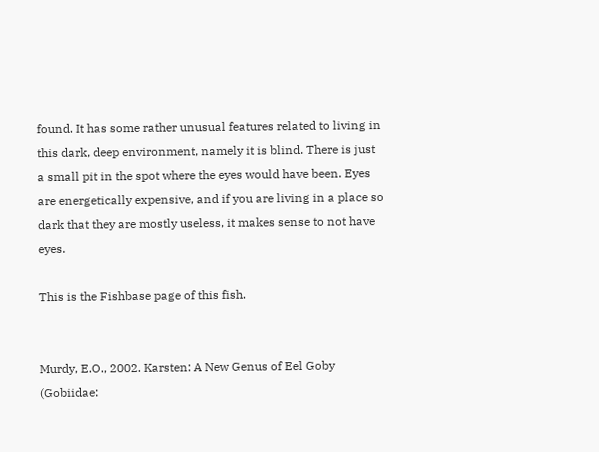found. It has some rather unusual features related to living in this dark, deep environment, namely it is blind. There is just a small pit in the spot where the eyes would have been. Eyes are energetically expensive, and if you are living in a place so dark that they are mostly useless, it makes sense to not have eyes.

This is the Fishbase page of this fish.


Murdy, E.O., 2002. Karsten: A New Genus of Eel Goby (Gobiidae: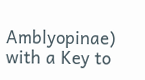Amblyopinae) with a Key to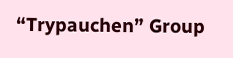“Trypauchen” Group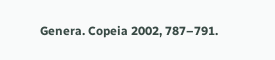Genera. Copeia 2002, 787–791.